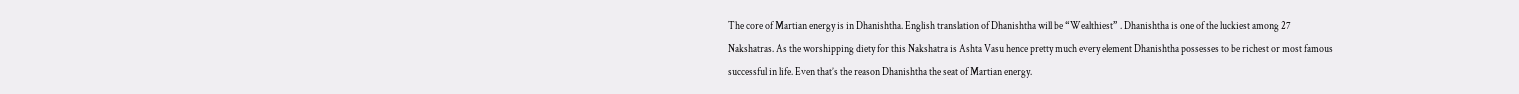The core of Martian energy is in Dhanishtha. English translation of Dhanishtha will be “Wealthiest” . Dhanishtha is one of the luckiest among 27 Nakshatras. As the worshipping diety for this Nakshatra is Ashta Vasu hence pretty much every element Dhanishtha possesses to be richest or most famous successful in life. Even that’s the reason Dhanishtha the seat of Martian energy.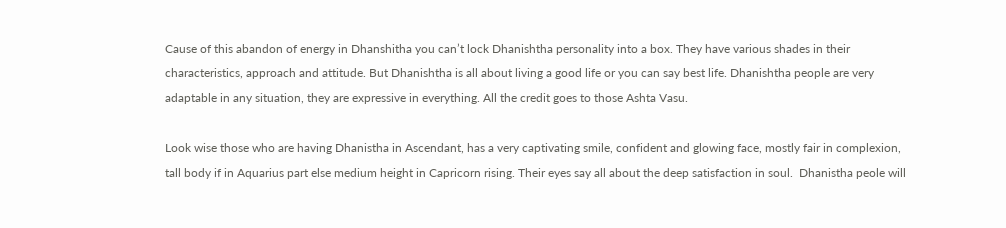Cause of this abandon of energy in Dhanshitha you can’t lock Dhanishtha personality into a box. They have various shades in their characteristics, approach and attitude. But Dhanishtha is all about living a good life or you can say best life. Dhanishtha people are very adaptable in any situation, they are expressive in everything. All the credit goes to those Ashta Vasu.

Look wise those who are having Dhanistha in Ascendant, has a very captivating smile, confident and glowing face, mostly fair in complexion, tall body if in Aquarius part else medium height in Capricorn rising. Their eyes say all about the deep satisfaction in soul.  Dhanistha peole will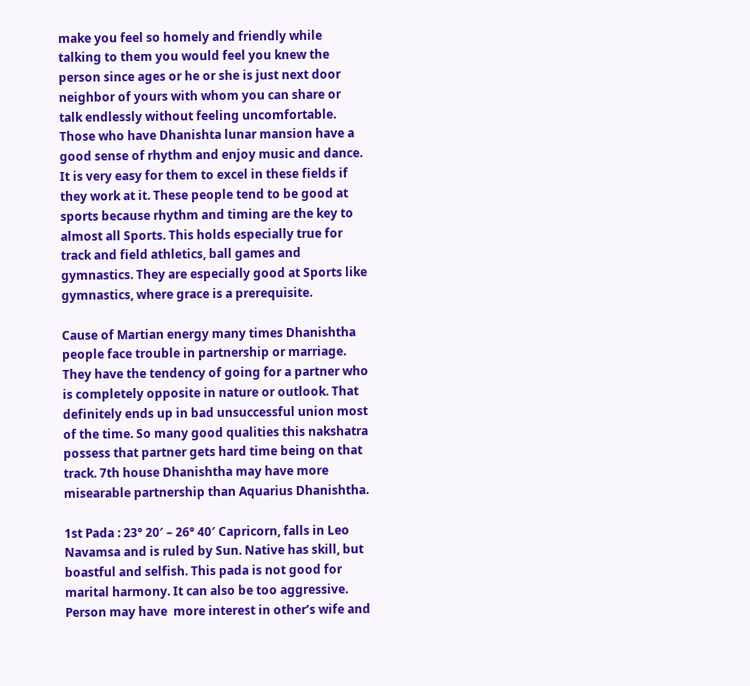make you feel so homely and friendly while talking to them you would feel you knew the person since ages or he or she is just next door neighbor of yours with whom you can share or talk endlessly without feeling uncomfortable.
Those who have Dhanishta lunar mansion have a good sense of rhythm and enjoy music and dance. It is very easy for them to excel in these fields if they work at it. These people tend to be good at sports because rhythm and timing are the key to almost all Sports. This holds especially true for track and field athletics, ball games and gymnastics. They are especially good at Sports like gymnastics, where grace is a prerequisite.

Cause of Martian energy many times Dhanishtha people face trouble in partnership or marriage. They have the tendency of going for a partner who is completely opposite in nature or outlook. That definitely ends up in bad unsuccessful union most of the time. So many good qualities this nakshatra possess that partner gets hard time being on that track. 7th house Dhanishtha may have more misearable partnership than Aquarius Dhanishtha.

1st Pada : 23° 20′ – 26° 40′ Capricorn, falls in Leo Navamsa and is ruled by Sun. Native has skill, but boastful and selfish. This pada is not good for marital harmony. It can also be too aggressive. Person may have  more interest in other’s wife and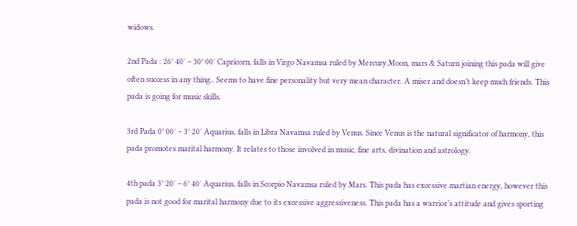widows.

2nd Pada : 26° 40′ – 30° 00′ Capricorn, falls in Virgo Navamsa ruled by Mercury.Moon, mars & Saturn joining this pada will give often success in any thing.. Seems to have fine personality but very mean character. A miser and doesn’t keep much friends. This pada is going for music skills.

3rd Pada 0° 00′ – 3° 20′ Aquarius, falls in Libra Navamsa ruled by Venus. Since Venus is the natural significator of harmony, this pada promotes marital harmony. It relates to those involved in music, fine arts, divination and astrology.

4th pada 3° 20′ – 6° 40′ Aquarius, falls in Scorpio Navamsa ruled by Mars. This pada has excessive martian energy, however this pada is not good for marital harmony due to its excessive aggressiveness. This pada has a warrior’s attitude and gives sporting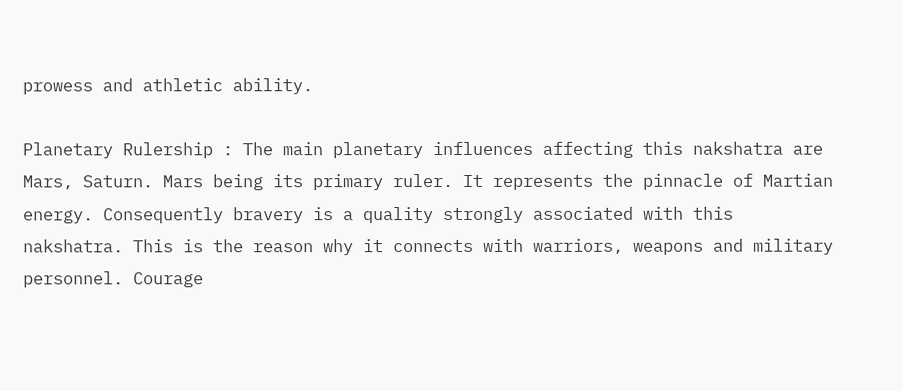prowess and athletic ability.

Planetary Rulership : The main planetary influences affecting this nakshatra are Mars, Saturn. Mars being its primary ruler. It represents the pinnacle of Martian energy. Consequently bravery is a quality strongly associated with this nakshatra. This is the reason why it connects with warriors, weapons and military personnel. Courage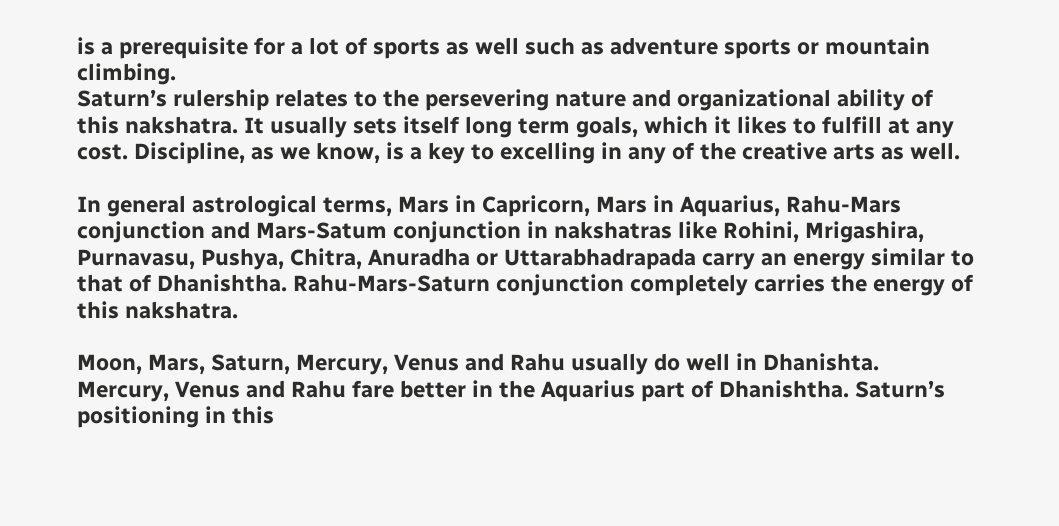is a prerequisite for a lot of sports as well such as adventure sports or mountain climbing.
Saturn’s rulership relates to the persevering nature and organizational ability of this nakshatra. It usually sets itself long term goals, which it likes to fulfill at any cost. Discipline, as we know, is a key to excelling in any of the creative arts as well.

In general astrological terms, Mars in Capricorn, Mars in Aquarius, Rahu-Mars conjunction and Mars-Satum conjunction in nakshatras like Rohini, Mrigashira, Purnavasu, Pushya, Chitra, Anuradha or Uttarabhadrapada carry an energy similar to that of Dhanishtha. Rahu-Mars-Saturn conjunction completely carries the energy of this nakshatra.

Moon, Mars, Saturn, Mercury, Venus and Rahu usually do well in Dhanishta. Mercury, Venus and Rahu fare better in the Aquarius part of Dhanishtha. Saturn’s positioning in this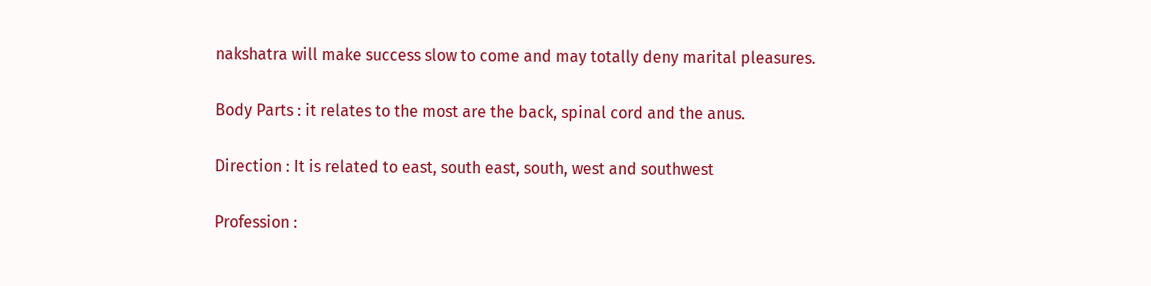nakshatra will make success slow to come and may totally deny marital pleasures.

Body Parts : it relates to the most are the back, spinal cord and the anus.

Direction : It is related to east, south east, south, west and southwest

Profession :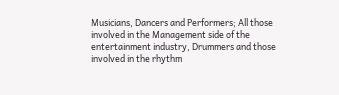Musicians, Dancers and Performers; All those involved in the Management side of the entertainment industry, Drummers and those involved in the rhythm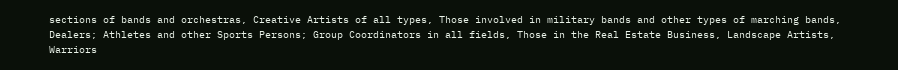sections of bands and orchestras, Creative Artists of all types, Those involved in military bands and other types of marching bands, Dealers; Athletes and other Sports Persons; Group Coordinators in all fields, Those in the Real Estate Business, Landscape Artists, Warriors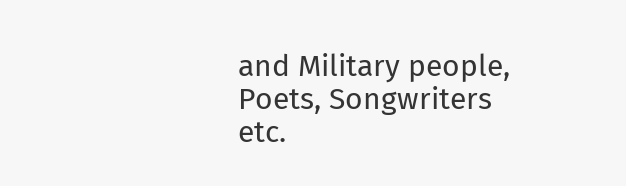and Military people, Poets, Songwriters etc.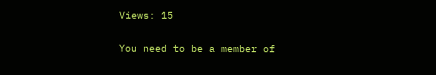Views: 15


You need to be a member of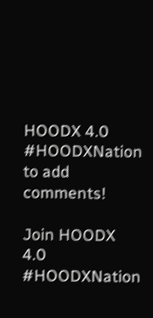HOODX 4.0 #HOODXNation to add comments!

Join HOODX 4.0 #HOODXNation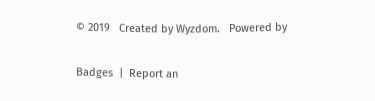© 2019   Created by Wyzdom.   Powered by

Badges  |  Report an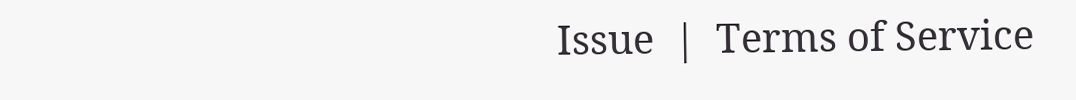Issue  |  Terms of Service